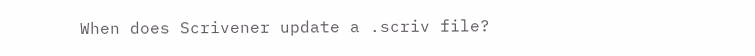When does Scrivener update a .scriv file?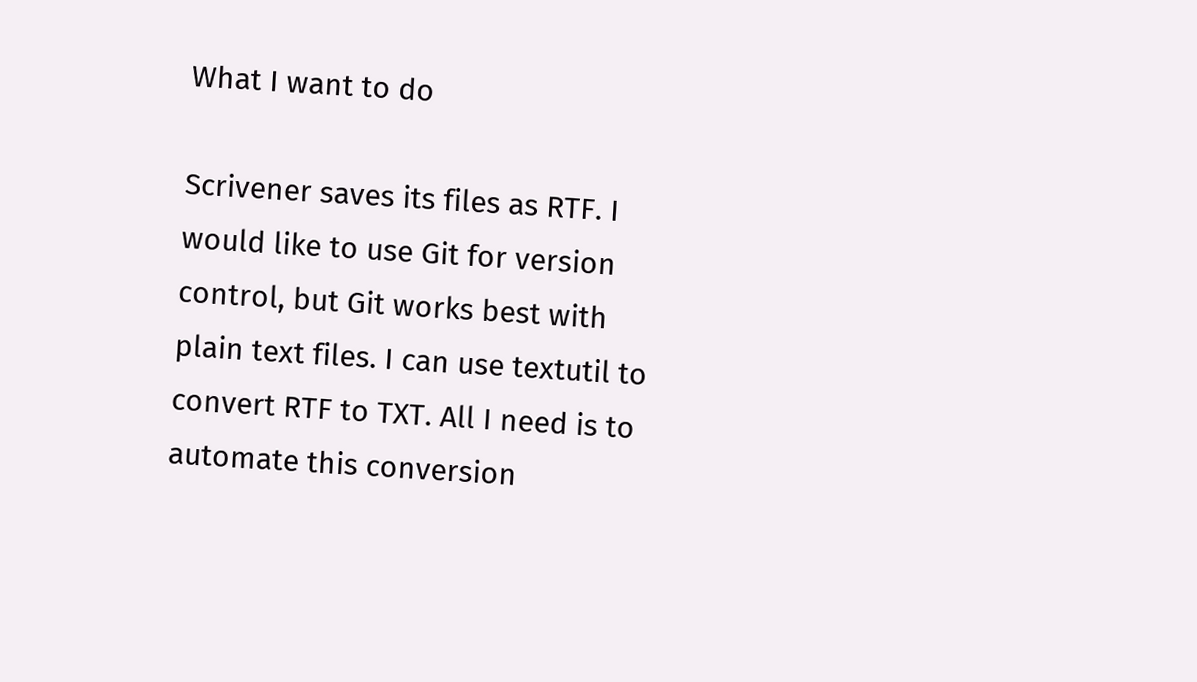What I want to do

Scrivener saves its files as RTF. I would like to use Git for version control, but Git works best with plain text files. I can use textutil to convert RTF to TXT. All I need is to automate this conversion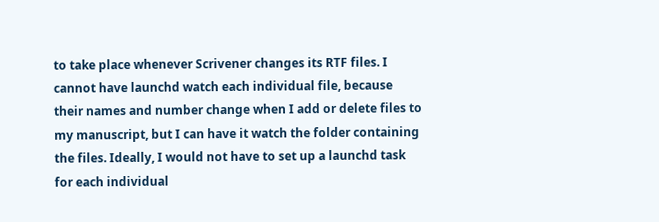to take place whenever Scrivener changes its RTF files. I cannot have launchd watch each individual file, because their names and number change when I add or delete files to my manuscript, but I can have it watch the folder containing the files. Ideally, I would not have to set up a launchd task for each individual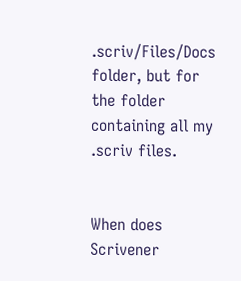.scriv/Files/Docs folder, but for the folder containing all my .scriv files.


When does Scrivener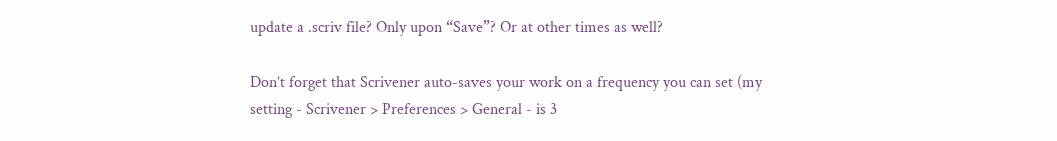update a .scriv file? Only upon “Save”? Or at other times as well?

Don’t forget that Scrivener auto-saves your work on a frequency you can set (my setting - Scrivener > Preferences > General - is 3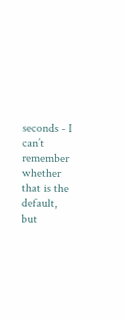seconds - I can’t remember whether that is the default, but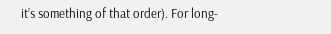it’s something of that order). For long-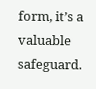form, it’s a valuable safeguard.